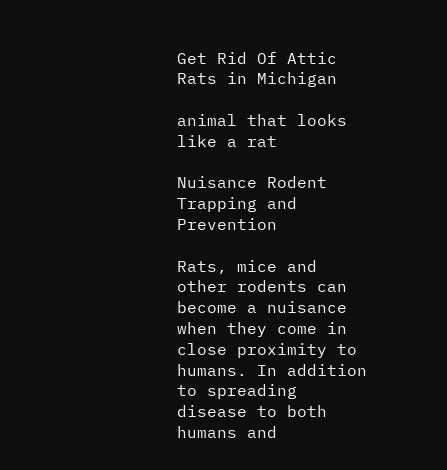Get Rid Of Attic Rats in Michigan

animal that looks like a rat

Nuisance Rodent Trapping and Prevention

Rats, mice and other rodents can become a nuisance when they come in close proximity to humans. In addition to spreading disease to both humans and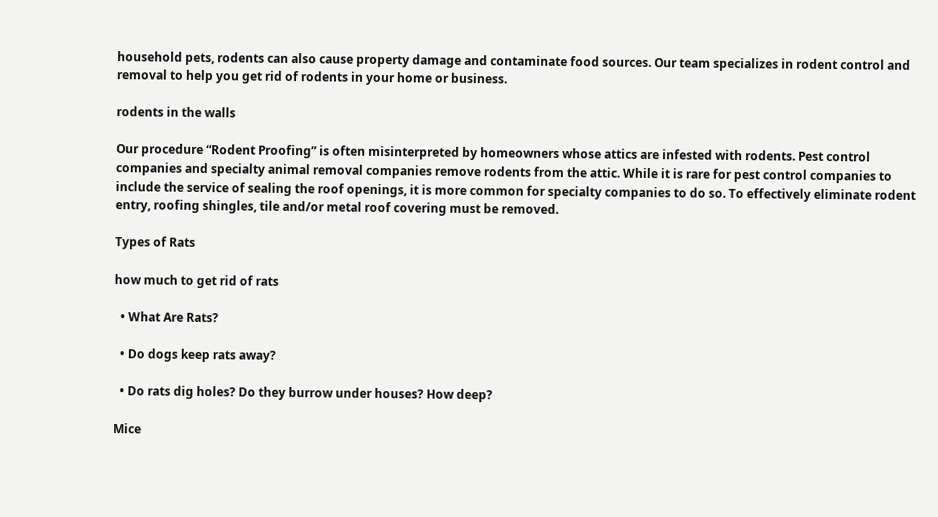household pets, rodents can also cause property damage and contaminate food sources. Our team specializes in rodent control and removal to help you get rid of rodents in your home or business.

rodents in the walls

Our procedure “Rodent Proofing” is often misinterpreted by homeowners whose attics are infested with rodents. Pest control companies and specialty animal removal companies remove rodents from the attic. While it is rare for pest control companies to include the service of sealing the roof openings, it is more common for specialty companies to do so. To effectively eliminate rodent entry, roofing shingles, tile and/or metal roof covering must be removed.

Types of Rats

how much to get rid of rats

  • What Are Rats?

  • Do dogs keep rats away?

  • Do rats dig holes? Do they burrow under houses? How deep?

Mice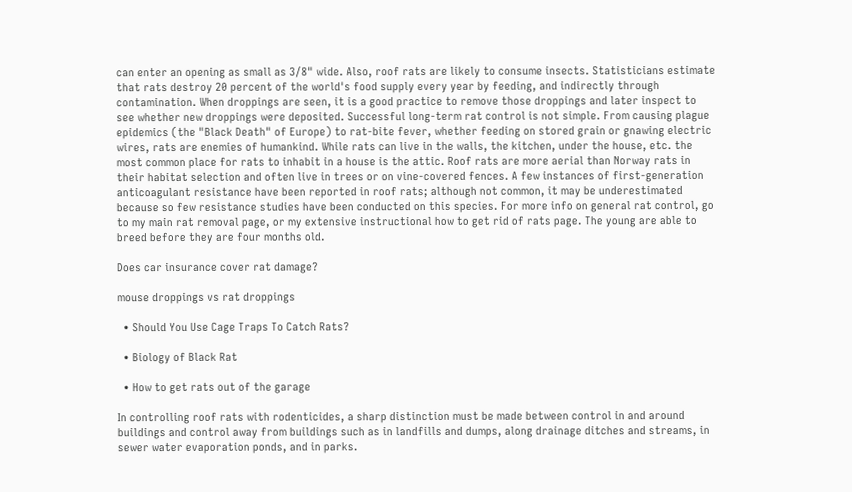can enter an opening as small as 3/8" wide. Also, roof rats are likely to consume insects. Statisticians estimate that rats destroy 20 percent of the world's food supply every year by feeding, and indirectly through contamination. When droppings are seen, it is a good practice to remove those droppings and later inspect to see whether new droppings were deposited. Successful long-term rat control is not simple. From causing plague epidemics (the "Black Death" of Europe) to rat-bite fever, whether feeding on stored grain or gnawing electric wires, rats are enemies of humankind. While rats can live in the walls, the kitchen, under the house, etc. the most common place for rats to inhabit in a house is the attic. Roof rats are more aerial than Norway rats in their habitat selection and often live in trees or on vine-covered fences. A few instances of first-generation anticoagulant resistance have been reported in roof rats; although not common, it may be underestimated because so few resistance studies have been conducted on this species. For more info on general rat control, go to my main rat removal page, or my extensive instructional how to get rid of rats page. The young are able to breed before they are four months old.

Does car insurance cover rat damage?

mouse droppings vs rat droppings

  • Should You Use Cage Traps To Catch Rats?

  • Biology of Black Rat

  • How to get rats out of the garage

In controlling roof rats with rodenticides, a sharp distinction must be made between control in and around buildings and control away from buildings such as in landfills and dumps, along drainage ditches and streams, in sewer water evaporation ponds, and in parks.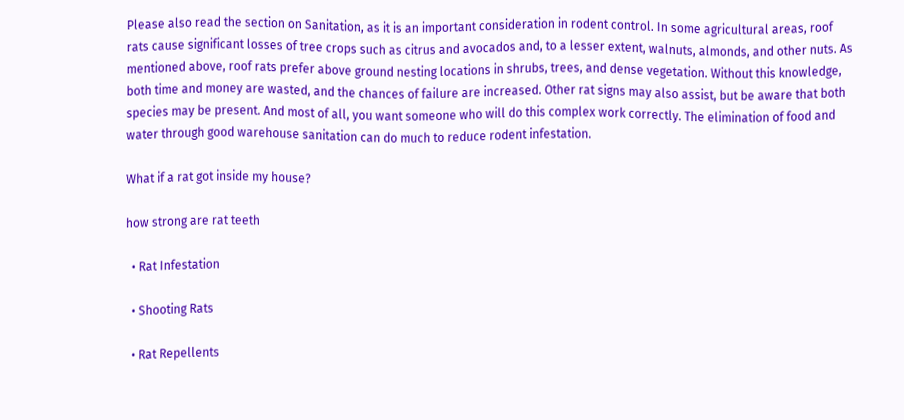Please also read the section on Sanitation, as it is an important consideration in rodent control. In some agricultural areas, roof rats cause significant losses of tree crops such as citrus and avocados and, to a lesser extent, walnuts, almonds, and other nuts. As mentioned above, roof rats prefer above ground nesting locations in shrubs, trees, and dense vegetation. Without this knowledge, both time and money are wasted, and the chances of failure are increased. Other rat signs may also assist, but be aware that both species may be present. And most of all, you want someone who will do this complex work correctly. The elimination of food and water through good warehouse sanitation can do much to reduce rodent infestation.

What if a rat got inside my house?

how strong are rat teeth

  • Rat Infestation

  • Shooting Rats

  • Rat Repellents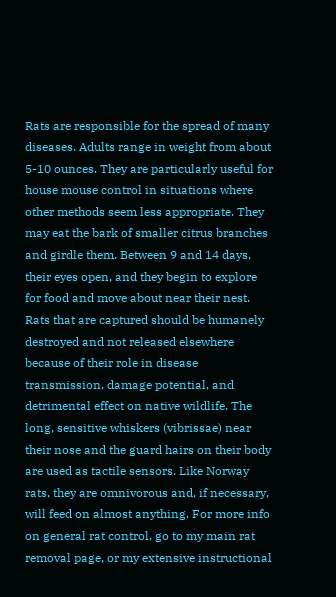Rats are responsible for the spread of many diseases. Adults range in weight from about 5-10 ounces. They are particularly useful for house mouse control in situations where other methods seem less appropriate. They may eat the bark of smaller citrus branches and girdle them. Between 9 and 14 days, their eyes open, and they begin to explore for food and move about near their nest. Rats that are captured should be humanely destroyed and not released elsewhere because of their role in disease transmission, damage potential, and detrimental effect on native wildlife. The long, sensitive whiskers (vibrissae) near their nose and the guard hairs on their body are used as tactile sensors. Like Norway rats, they are omnivorous and, if necessary, will feed on almost anything. For more info on general rat control, go to my main rat removal page, or my extensive instructional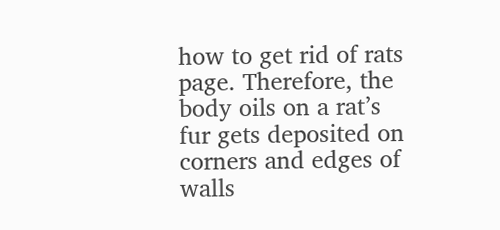how to get rid of rats page. Therefore, the body oils on a rat’s fur gets deposited on corners and edges of walls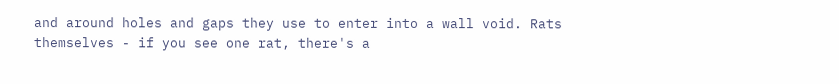and around holes and gaps they use to enter into a wall void. Rats themselves - if you see one rat, there's a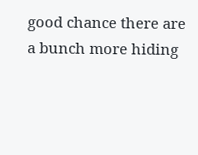good chance there are a bunch more hiding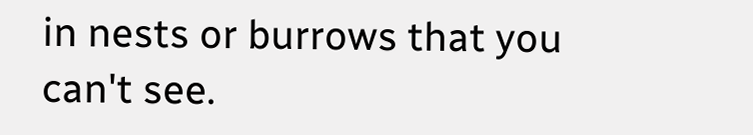in nests or burrows that you can't see.